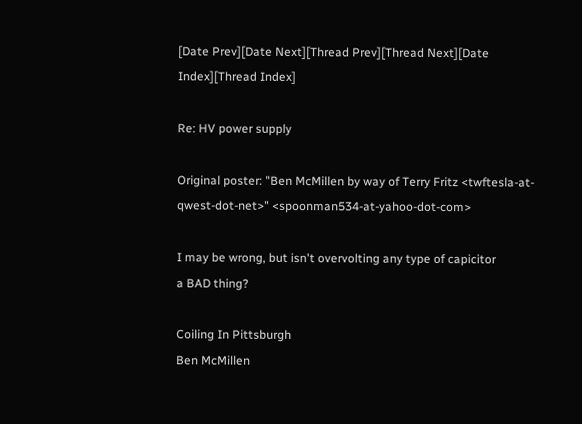[Date Prev][Date Next][Thread Prev][Thread Next][Date Index][Thread Index]

Re: HV power supply

Original poster: "Ben McMillen by way of Terry Fritz <twftesla-at-qwest-dot-net>" <spoonman534-at-yahoo-dot-com>

I may be wrong, but isn't overvolting any type of capicitor
a BAD thing?

Coiling In Pittsburgh
Ben McMillen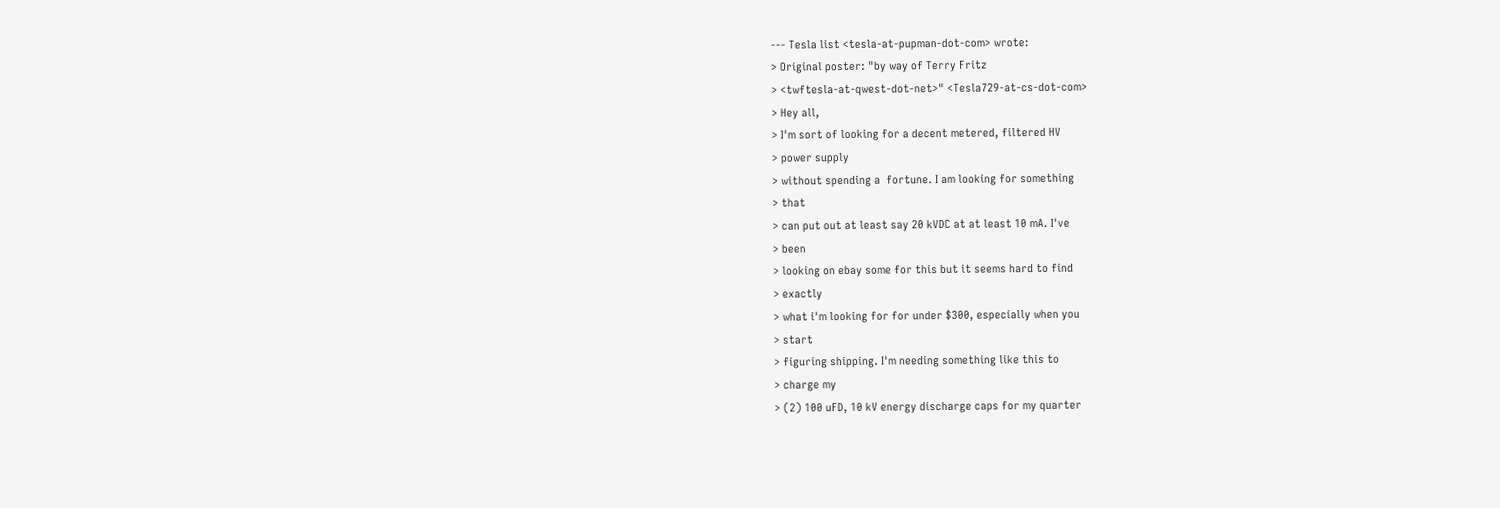--- Tesla list <tesla-at-pupman-dot-com> wrote:
> Original poster: "by way of Terry Fritz
> <twftesla-at-qwest-dot-net>" <Tesla729-at-cs-dot-com>
> Hey all,
> I'm sort of looking for a decent metered, filtered HV
> power supply
> without spending a  fortune. I am looking for something
> that
> can put out at least say 20 kVDC at at least 10 mA. I've
> been
> looking on ebay some for this but it seems hard to find
> exactly
> what i'm looking for for under $300, especially when you
> start
> figuring shipping. I'm needing something like this to
> charge my
> (2) 100 uFD, 10 kV energy discharge caps for my quarter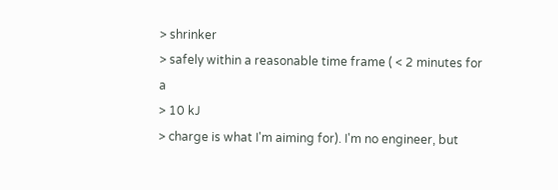> shrinker
> safely within a reasonable time frame ( < 2 minutes for a
> 10 kJ
> charge is what I'm aiming for). I'm no engineer, but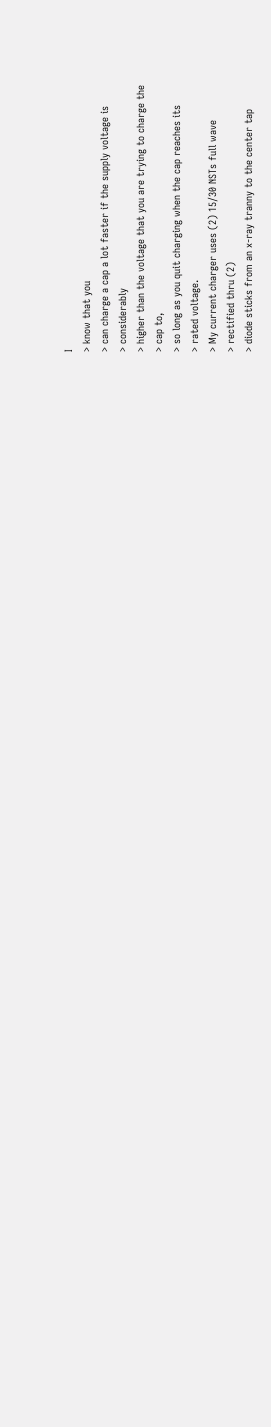I
> know that you
> can charge a cap a lot faster if the supply voltage is
> considerably
> higher than the voltage that you are trying to charge the
> cap to,
> so long as you quit charging when the cap reaches its
> rated voltage.
> My current charger uses (2) 15/30 NSTs full wave
> rectified thru (2)
> diode sticks from an x-ray tranny to the center tap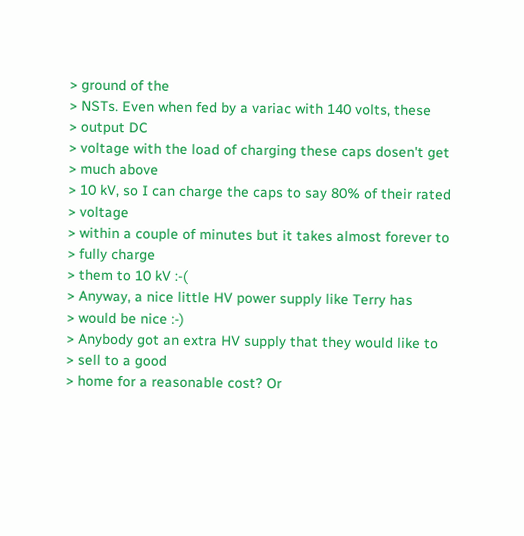> ground of the
> NSTs. Even when fed by a variac with 140 volts, these
> output DC
> voltage with the load of charging these caps dosen't get
> much above
> 10 kV, so I can charge the caps to say 80% of their rated
> voltage
> within a couple of minutes but it takes almost forever to
> fully charge
> them to 10 kV :-(
> Anyway, a nice little HV power supply like Terry has
> would be nice :-)
> Anybody got an extra HV supply that they would like to
> sell to a good
> home for a reasonable cost? Or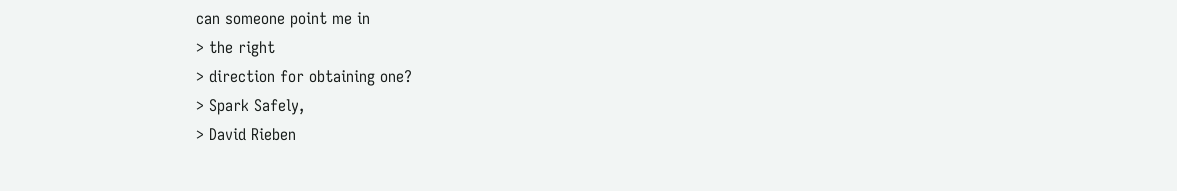can someone point me in
> the right
> direction for obtaining one?
> Spark Safely,
> David Rieben